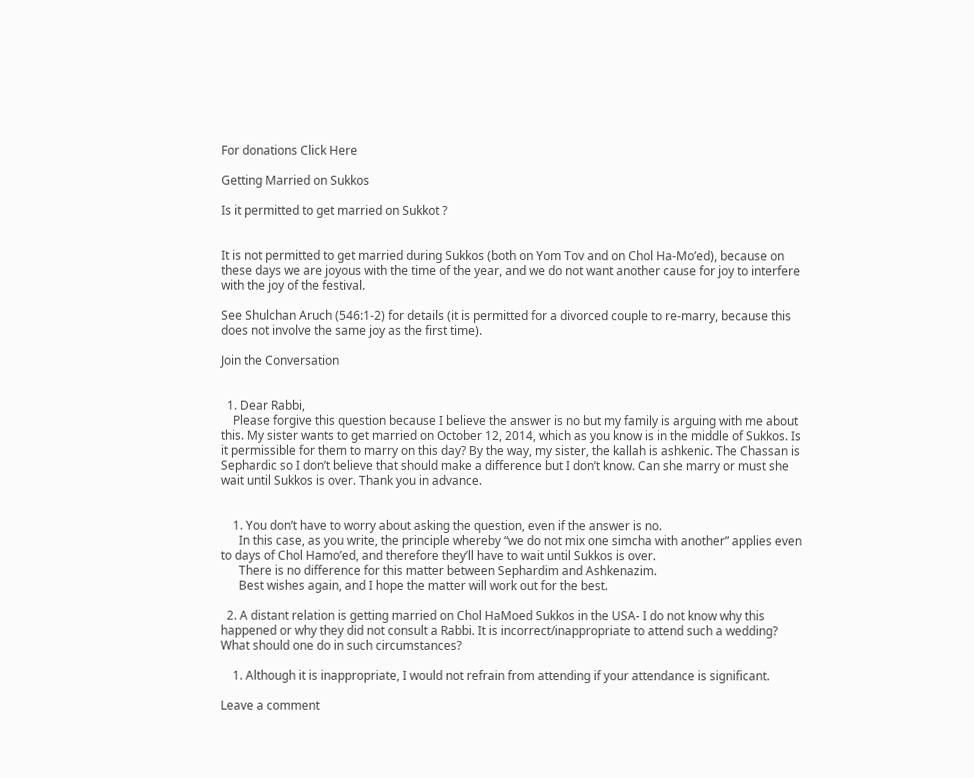For donations Click Here

Getting Married on Sukkos

Is it permitted to get married on Sukkot ?


It is not permitted to get married during Sukkos (both on Yom Tov and on Chol Ha-Mo’ed), because on these days we are joyous with the time of the year, and we do not want another cause for joy to interfere with the joy of the festival.

See Shulchan Aruch (546:1-2) for details (it is permitted for a divorced couple to re-marry, because this does not involve the same joy as the first time).

Join the Conversation


  1. Dear Rabbi,
    Please forgive this question because I believe the answer is no but my family is arguing with me about this. My sister wants to get married on October 12, 2014, which as you know is in the middle of Sukkos. Is it permissible for them to marry on this day? By the way, my sister, the kallah is ashkenic. The Chassan is Sephardic so I don’t believe that should make a difference but I don’t know. Can she marry or must she wait until Sukkos is over. Thank you in advance.


    1. You don’t have to worry about asking the question, even if the answer is no.
      In this case, as you write, the principle whereby “we do not mix one simcha with another” applies even to days of Chol Hamo’ed, and therefore they’ll have to wait until Sukkos is over.
      There is no difference for this matter between Sephardim and Ashkenazim.
      Best wishes again, and I hope the matter will work out for the best.

  2. A distant relation is getting married on Chol HaMoed Sukkos in the USA- I do not know why this happened or why they did not consult a Rabbi. It is incorrect/inappropriate to attend such a wedding? What should one do in such circumstances?

    1. Although it is inappropriate, I would not refrain from attending if your attendance is significant.

Leave a comment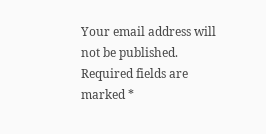Your email address will not be published. Required fields are marked *